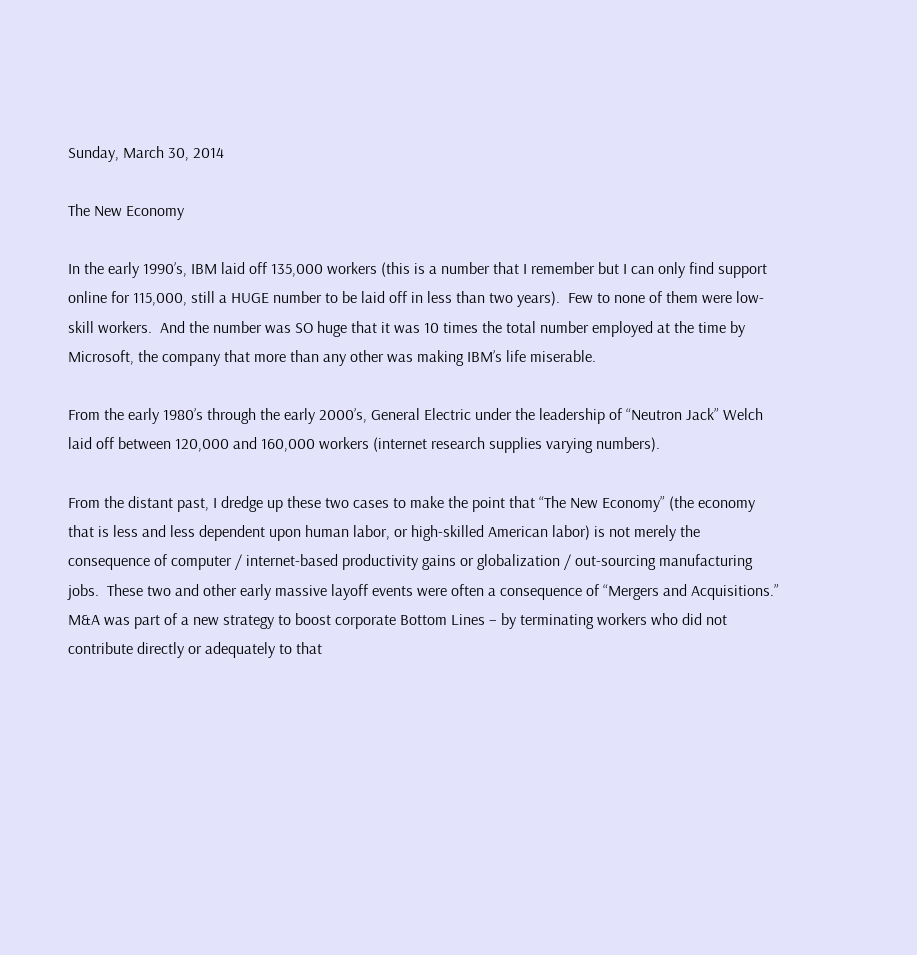Sunday, March 30, 2014

The New Economy

In the early 1990’s, IBM laid off 135,000 workers (this is a number that I remember but I can only find support online for 115,000, still a HUGE number to be laid off in less than two years).  Few to none of them were low-skill workers.  And the number was SO huge that it was 10 times the total number employed at the time by Microsoft, the company that more than any other was making IBM’s life miserable.

From the early 1980’s through the early 2000’s, General Electric under the leadership of “Neutron Jack” Welch laid off between 120,000 and 160,000 workers (internet research supplies varying numbers).

From the distant past, I dredge up these two cases to make the point that “The New Economy” (the economy that is less and less dependent upon human labor, or high-skilled American labor) is not merely the consequence of computer / internet-based productivity gains or globalization / out-sourcing manufacturing jobs.  These two and other early massive layoff events were often a consequence of “Mergers and Acquisitions.”  M&A was part of a new strategy to boost corporate Bottom Lines – by terminating workers who did not contribute directly or adequately to that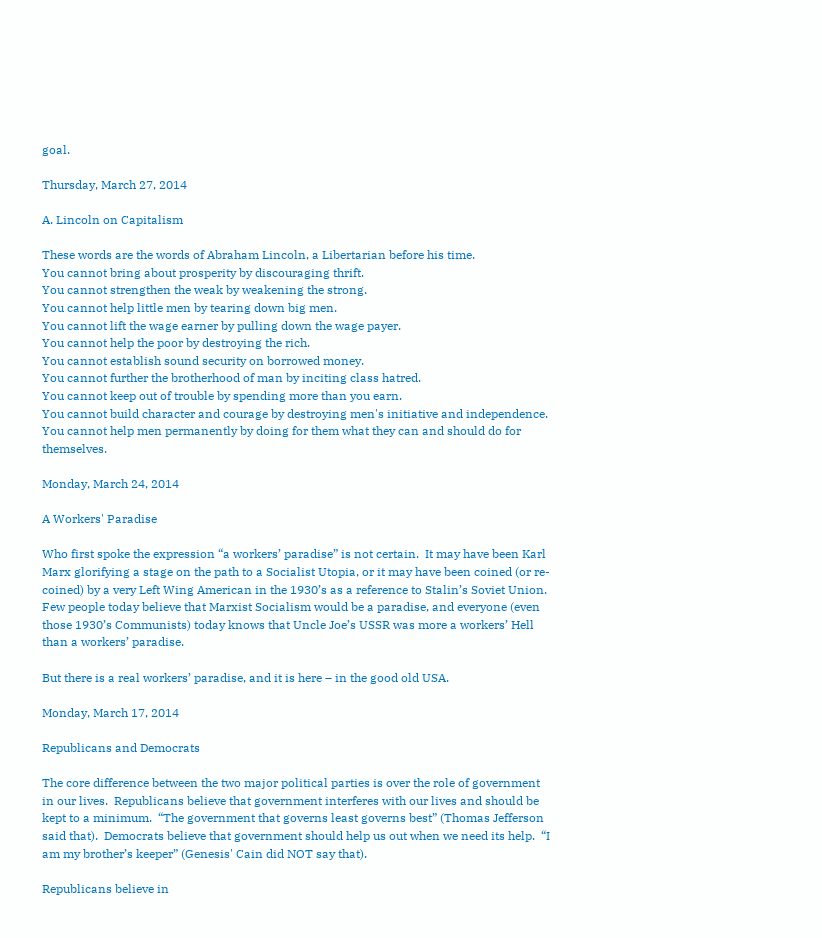goal.

Thursday, March 27, 2014

A. Lincoln on Capitalism

These words are the words of Abraham Lincoln, a Libertarian before his time.
You cannot bring about prosperity by discouraging thrift.
You cannot strengthen the weak by weakening the strong.
You cannot help little men by tearing down big men.
You cannot lift the wage earner by pulling down the wage payer.
You cannot help the poor by destroying the rich.
You cannot establish sound security on borrowed money.
You cannot further the brotherhood of man by inciting class hatred.
You cannot keep out of trouble by spending more than you earn.
You cannot build character and courage by destroying men's initiative and independence.
You cannot help men permanently by doing for them what they can and should do for themselves.

Monday, March 24, 2014

A Workers' Paradise

Who first spoke the expression “a workers’ paradise” is not certain.  It may have been Karl Marx glorifying a stage on the path to a Socialist Utopia, or it may have been coined (or re-coined) by a very Left Wing American in the 1930’s as a reference to Stalin’s Soviet Union.  Few people today believe that Marxist Socialism would be a paradise, and everyone (even those 1930’s Communists) today knows that Uncle Joe’s USSR was more a workers’ Hell than a workers’ paradise.

But there is a real workers’ paradise, and it is here – in the good old USA.

Monday, March 17, 2014

Republicans and Democrats

The core difference between the two major political parties is over the role of government in our lives.  Republicans believe that government interferes with our lives and should be kept to a minimum.  “The government that governs least governs best” (Thomas Jefferson said that).  Democrats believe that government should help us out when we need its help.  “I am my brother’s keeper” (Genesis' Cain did NOT say that).

Republicans believe in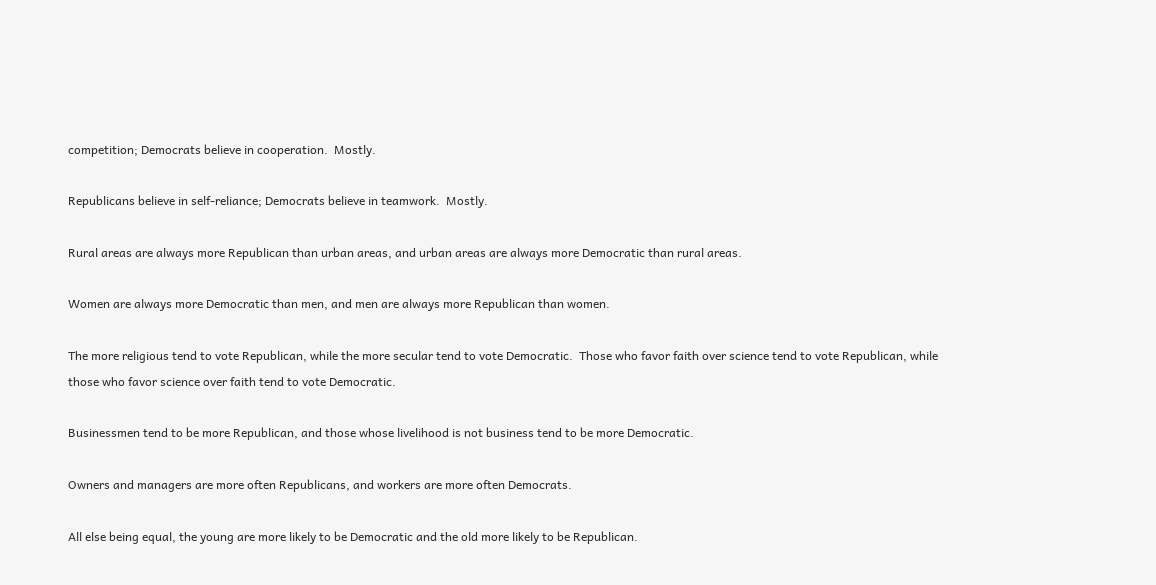competition; Democrats believe in cooperation.  Mostly.

Republicans believe in self-reliance; Democrats believe in teamwork.  Mostly.

Rural areas are always more Republican than urban areas, and urban areas are always more Democratic than rural areas.

Women are always more Democratic than men, and men are always more Republican than women.

The more religious tend to vote Republican, while the more secular tend to vote Democratic.  Those who favor faith over science tend to vote Republican, while those who favor science over faith tend to vote Democratic.

Businessmen tend to be more Republican, and those whose livelihood is not business tend to be more Democratic.

Owners and managers are more often Republicans, and workers are more often Democrats.

All else being equal, the young are more likely to be Democratic and the old more likely to be Republican.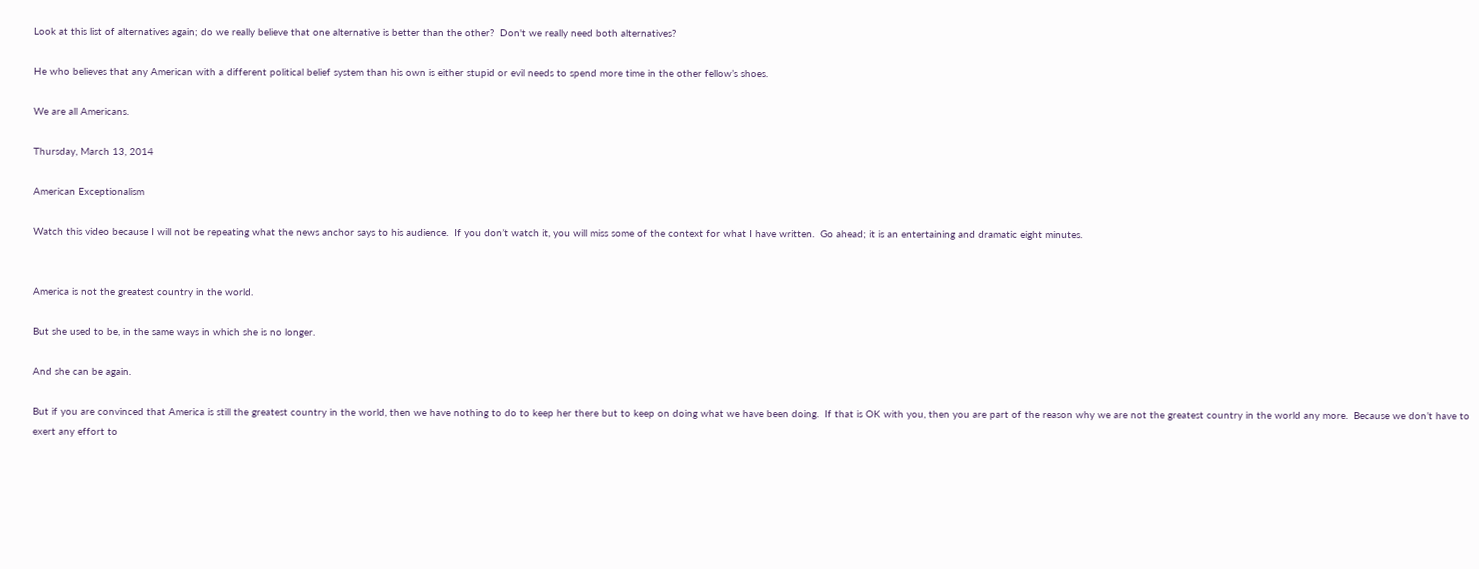Look at this list of alternatives again; do we really believe that one alternative is better than the other?  Don't we really need both alternatives?

He who believes that any American with a different political belief system than his own is either stupid or evil needs to spend more time in the other fellow’s shoes.

We are all Americans.

Thursday, March 13, 2014

American Exceptionalism

Watch this video because I will not be repeating what the news anchor says to his audience.  If you don’t watch it, you will miss some of the context for what I have written.  Go ahead; it is an entertaining and dramatic eight minutes.


America is not the greatest country in the world.

But she used to be, in the same ways in which she is no longer.

And she can be again.

But if you are convinced that America is still the greatest country in the world, then we have nothing to do to keep her there but to keep on doing what we have been doing.  If that is OK with you, then you are part of the reason why we are not the greatest country in the world any more.  Because we don’t have to exert any effort to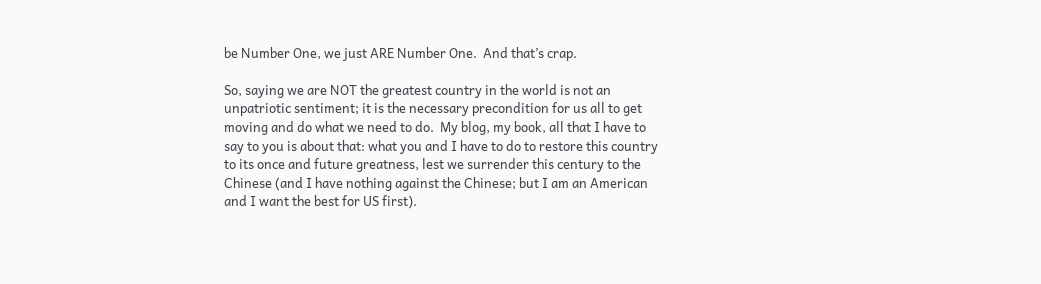be Number One, we just ARE Number One.  And that’s crap.

So, saying we are NOT the greatest country in the world is not an unpatriotic sentiment; it is the necessary precondition for us all to get moving and do what we need to do.  My blog, my book, all that I have to say to you is about that: what you and I have to do to restore this country to its once and future greatness, lest we surrender this century to the Chinese (and I have nothing against the Chinese; but I am an American and I want the best for US first).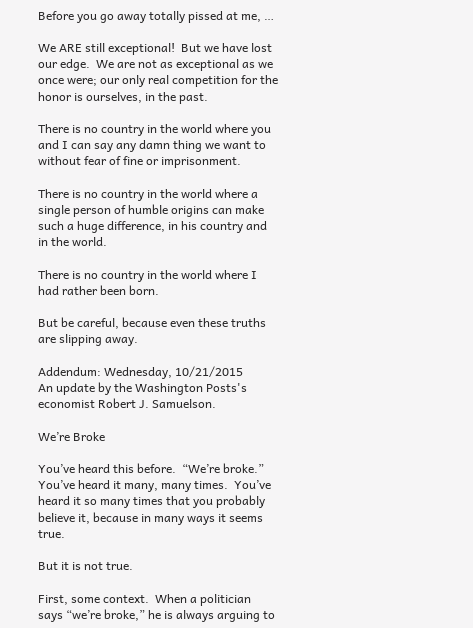Before you go away totally pissed at me, …

We ARE still exceptional!  But we have lost our edge.  We are not as exceptional as we once were; our only real competition for the honor is ourselves, in the past.

There is no country in the world where you and I can say any damn thing we want to without fear of fine or imprisonment.

There is no country in the world where a single person of humble origins can make such a huge difference, in his country and in the world.

There is no country in the world where I had rather been born.

But be careful, because even these truths are slipping away.

Addendum: Wednesday, 10/21/2015
An update by the Washington Posts's economist Robert J. Samuelson.

We’re Broke

You’ve heard this before.  “We’re broke.”  You’ve heard it many, many times.  You’ve heard it so many times that you probably believe it, because in many ways it seems true.

But it is not true.

First, some context.  When a politician says “we’re broke,” he is always arguing to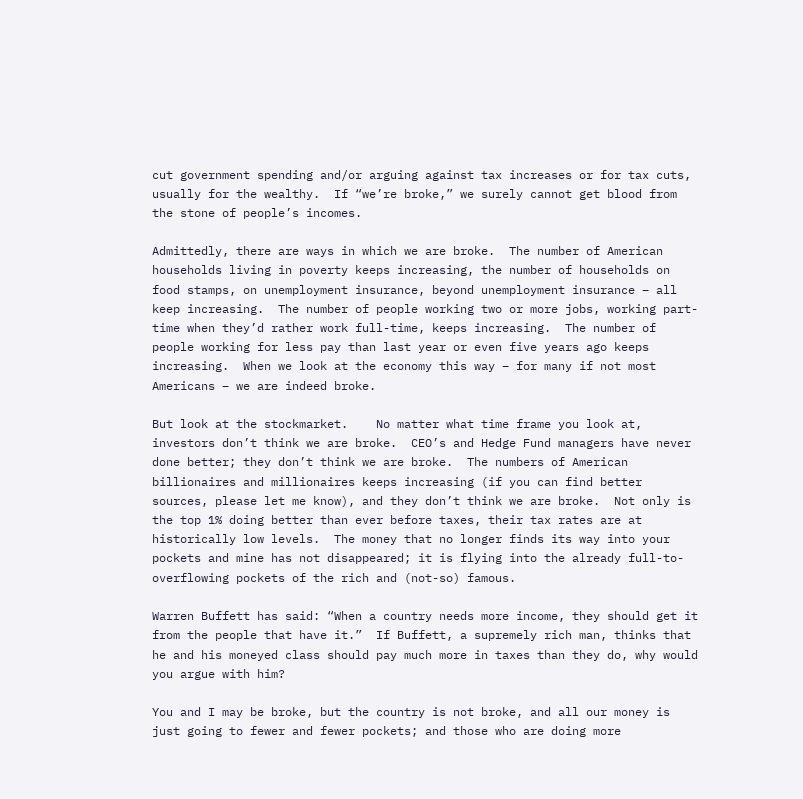cut government spending and/or arguing against tax increases or for tax cuts, usually for the wealthy.  If “we’re broke,” we surely cannot get blood from the stone of people’s incomes.

Admittedly, there are ways in which we are broke.  The number of American households living in poverty keeps increasing, the number of households on food stamps, on unemployment insurance, beyond unemployment insurance – all keep increasing.  The number of people working two or more jobs, working part-time when they’d rather work full-time, keeps increasing.  The number of people working for less pay than last year or even five years ago keeps increasing.  When we look at the economy this way – for many if not most Americans – we are indeed broke.

But look at the stockmarket.    No matter what time frame you look at, investors don’t think we are broke.  CEO’s and Hedge Fund managers have never done better; they don’t think we are broke.  The numbers of American billionaires and millionaires keeps increasing (if you can find better sources, please let me know), and they don’t think we are broke.  Not only is the top 1% doing better than ever before taxes, their tax rates are at historically low levels.  The money that no longer finds its way into your pockets and mine has not disappeared; it is flying into the already full-to-overflowing pockets of the rich and (not-so) famous.

Warren Buffett has said: “When a country needs more income, they should get it from the people that have it.”  If Buffett, a supremely rich man, thinks that he and his moneyed class should pay much more in taxes than they do, why would you argue with him?

You and I may be broke, but the country is not broke, and all our money is just going to fewer and fewer pockets; and those who are doing more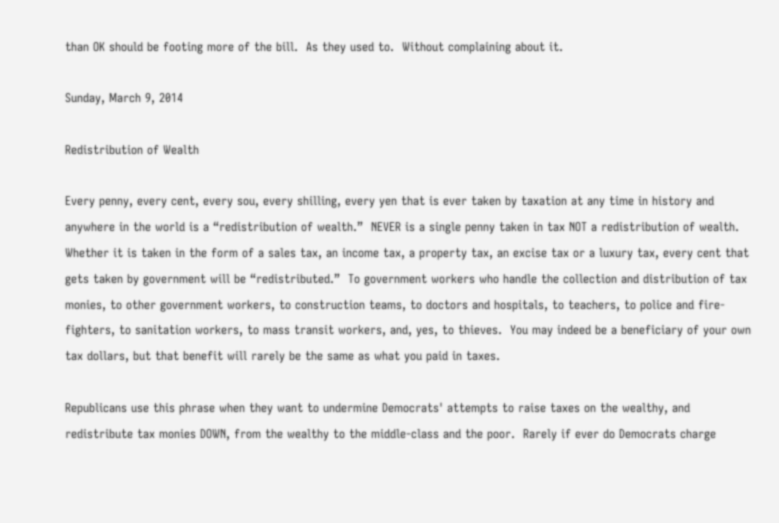than OK should be footing more of the bill.  As they used to.  Without complaining about it.

Sunday, March 9, 2014

Redistribution of Wealth

Every penny, every cent, every sou, every shilling, every yen that is ever taken by taxation at any time in history and anywhere in the world is a “redistribution of wealth.”  NEVER is a single penny taken in tax NOT a redistribution of wealth.  Whether it is taken in the form of a sales tax, an income tax, a property tax, an excise tax or a luxury tax, every cent that gets taken by government will be “redistributed.”  To government workers who handle the collection and distribution of tax monies, to other government workers, to construction teams, to doctors and hospitals, to teachers, to police and fire-fighters, to sanitation workers, to mass transit workers, and, yes, to thieves.  You may indeed be a beneficiary of your own tax dollars, but that benefit will rarely be the same as what you paid in taxes.

Republicans use this phrase when they want to undermine Democrats' attempts to raise taxes on the wealthy, and redistribute tax monies DOWN, from the wealthy to the middle-class and the poor.  Rarely if ever do Democrats charge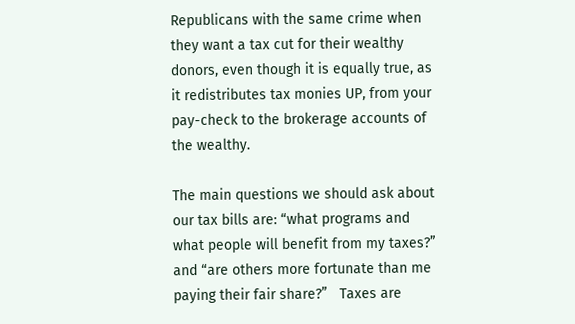Republicans with the same crime when they want a tax cut for their wealthy donors, even though it is equally true, as it redistributes tax monies UP, from your pay-check to the brokerage accounts of the wealthy.

The main questions we should ask about our tax bills are: “what programs and what people will benefit from my taxes?” and “are others more fortunate than me paying their fair share?”   Taxes are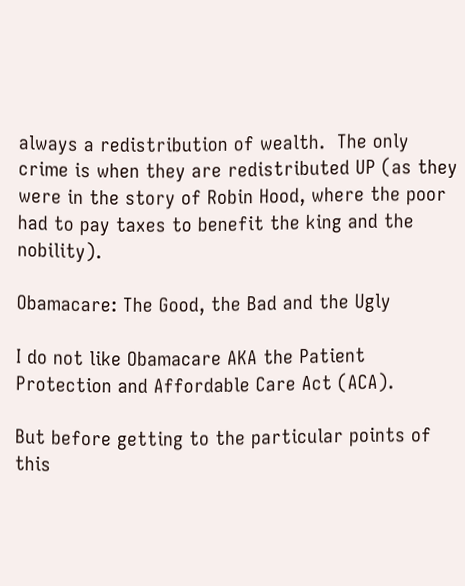always a redistribution of wealth.  The only crime is when they are redistributed UP (as they were in the story of Robin Hood, where the poor had to pay taxes to benefit the king and the nobility).

Obamacare: The Good, the Bad and the Ugly

I do not like Obamacare AKA the Patient Protection and Affordable Care Act (ACA).

But before getting to the particular points of this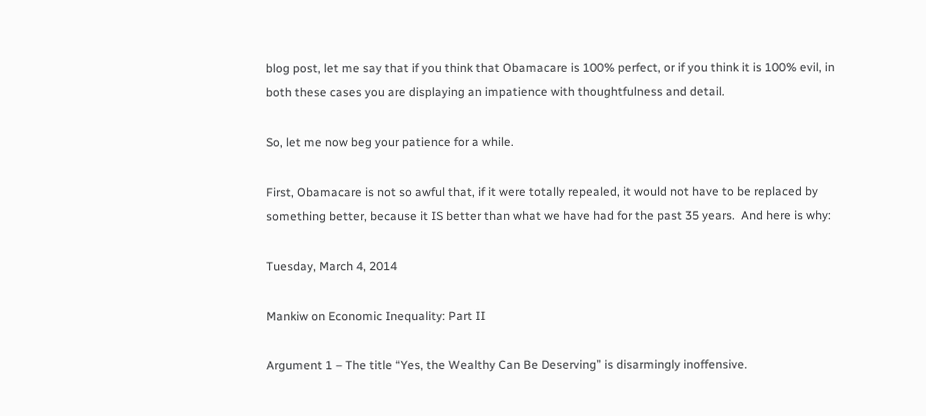blog post, let me say that if you think that Obamacare is 100% perfect, or if you think it is 100% evil, in both these cases you are displaying an impatience with thoughtfulness and detail.

So, let me now beg your patience for a while.

First, Obamacare is not so awful that, if it were totally repealed, it would not have to be replaced by something better, because it IS better than what we have had for the past 35 years.  And here is why:

Tuesday, March 4, 2014

Mankiw on Economic Inequality: Part II

Argument 1 – The title “Yes, the Wealthy Can Be Deserving” is disarmingly inoffensive.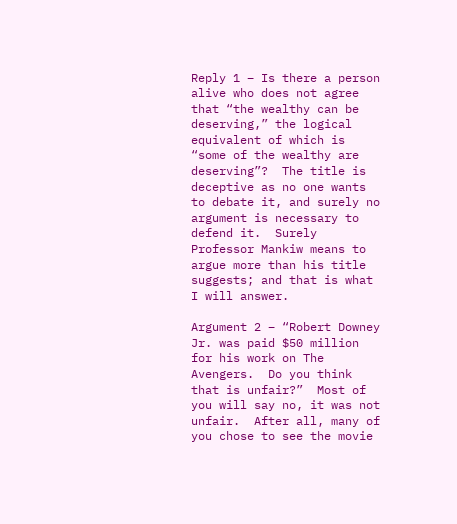Reply 1 – Is there a person alive who does not agree that “the wealthy can be deserving,” the logical equivalent of which is “some of the wealthy are deserving”?  The title is deceptive as no one wants to debate it, and surely no argument is necessary to defend it.  Surely Professor Mankiw means to argue more than his title suggests; and that is what I will answer.

Argument 2 – “Robert Downey Jr. was paid $50 million for his work on The Avengers.  Do you think that is unfair?”  Most of you will say no, it was not unfair.  After all, many of you chose to see the movie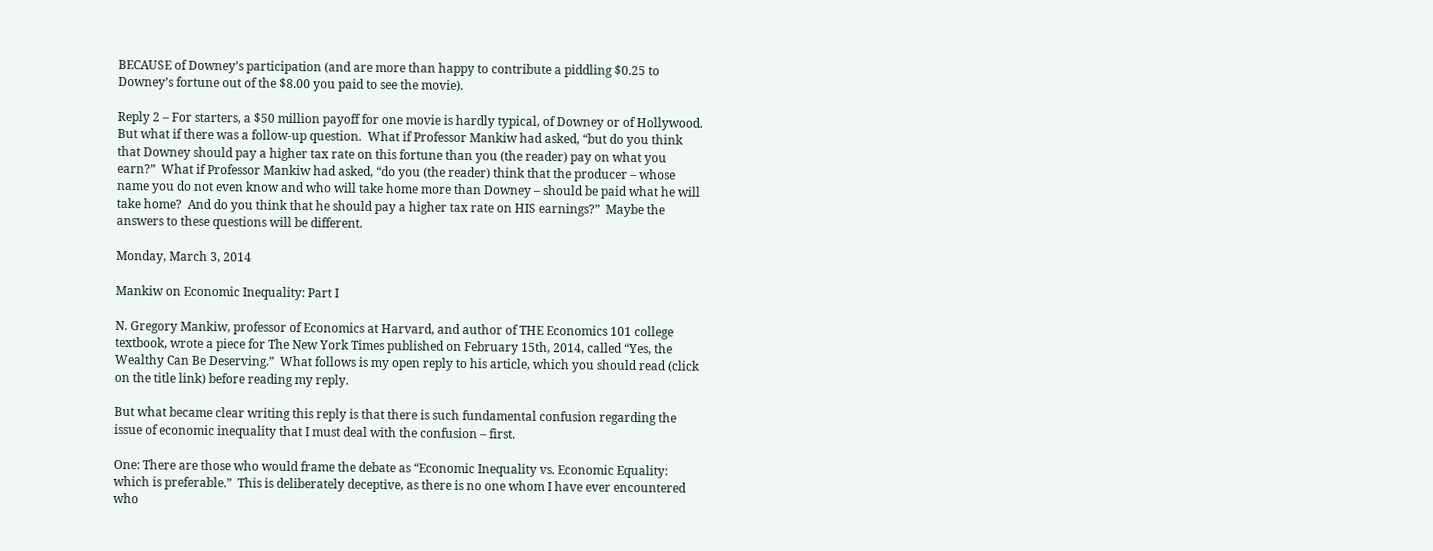BECAUSE of Downey’s participation (and are more than happy to contribute a piddling $0.25 to Downey’s fortune out of the $8.00 you paid to see the movie).

Reply 2 – For starters, a $50 million payoff for one movie is hardly typical, of Downey or of Hollywood.  But what if there was a follow-up question.  What if Professor Mankiw had asked, “but do you think that Downey should pay a higher tax rate on this fortune than you (the reader) pay on what you earn?”  What if Professor Mankiw had asked, “do you (the reader) think that the producer – whose name you do not even know and who will take home more than Downey – should be paid what he will take home?  And do you think that he should pay a higher tax rate on HIS earnings?”  Maybe the answers to these questions will be different.

Monday, March 3, 2014

Mankiw on Economic Inequality: Part I

N. Gregory Mankiw, professor of Economics at Harvard, and author of THE Economics 101 college textbook, wrote a piece for The New York Times published on February 15th, 2014, called “Yes, the Wealthy Can Be Deserving.”  What follows is my open reply to his article, which you should read (click on the title link) before reading my reply.

But what became clear writing this reply is that there is such fundamental confusion regarding the issue of economic inequality that I must deal with the confusion – first.

One: There are those who would frame the debate as “Economic Inequality vs. Economic Equality: which is preferable.”  This is deliberately deceptive, as there is no one whom I have ever encountered who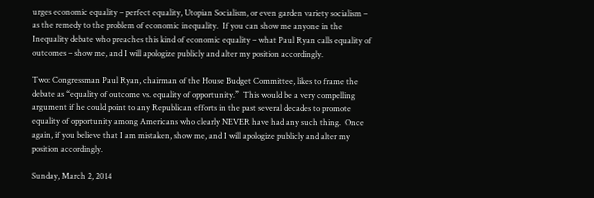urges economic equality – perfect equality, Utopian Socialism, or even garden variety socialism – as the remedy to the problem of economic inequality.  If you can show me anyone in the Inequality debate who preaches this kind of economic equality – what Paul Ryan calls equality of outcomes – show me, and I will apologize publicly and alter my position accordingly.

Two: Congressman Paul Ryan, chairman of the House Budget Committee, likes to frame the debate as “equality of outcome vs. equality of opportunity.”  This would be a very compelling argument if he could point to any Republican efforts in the past several decades to promote equality of opportunity among Americans who clearly NEVER have had any such thing.  Once again, if you believe that I am mistaken, show me, and I will apologize publicly and alter my position accordingly.

Sunday, March 2, 2014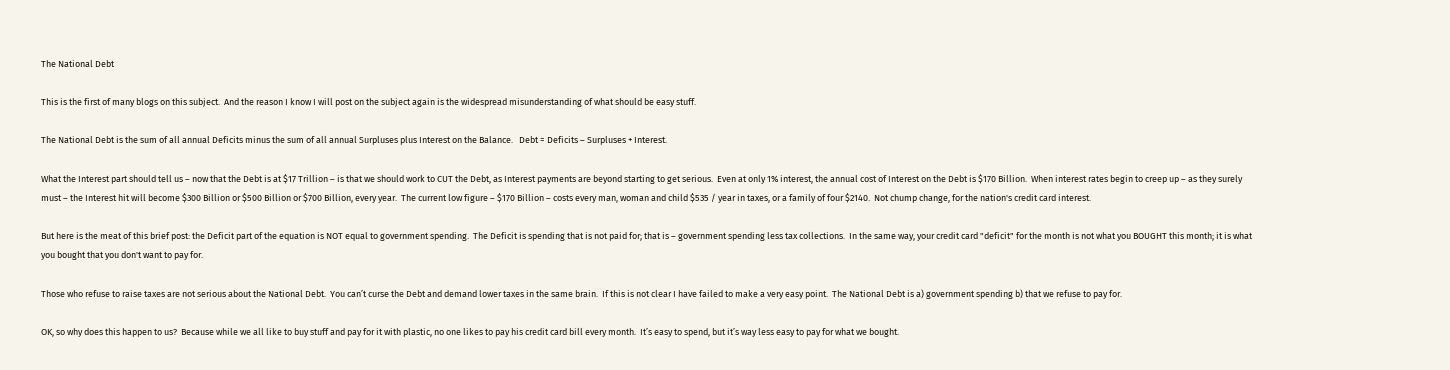The National Debt

This is the first of many blogs on this subject.  And the reason I know I will post on the subject again is the widespread misunderstanding of what should be easy stuff.

The National Debt is the sum of all annual Deficits minus the sum of all annual Surpluses plus Interest on the Balance.   Debt = Deficits – Surpluses + Interest.

What the Interest part should tell us – now that the Debt is at $17 Trillion – is that we should work to CUT the Debt, as Interest payments are beyond starting to get serious.  Even at only 1% interest, the annual cost of Interest on the Debt is $170 Billion.  When interest rates begin to creep up – as they surely must – the Interest hit will become $300 Billion or $500 Billion or $700 Billion, every year.  The current low figure – $170 Billion – costs every man, woman and child $535 / year in taxes, or a family of four $2140.  Not chump change, for the nation's credit card interest.

But here is the meat of this brief post: the Deficit part of the equation is NOT equal to government spending.  The Deficit is spending that is not paid for; that is – government spending less tax collections.  In the same way, your credit card "deficit" for the month is not what you BOUGHT this month; it is what you bought that you don't want to pay for.

Those who refuse to raise taxes are not serious about the National Debt.  You can’t curse the Debt and demand lower taxes in the same brain.  If this is not clear I have failed to make a very easy point.  The National Debt is a) government spending b) that we refuse to pay for.

OK, so why does this happen to us?  Because while we all like to buy stuff and pay for it with plastic, no one likes to pay his credit card bill every month.  It’s easy to spend, but it’s way less easy to pay for what we bought.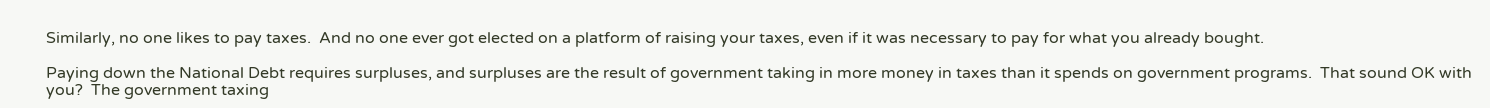Similarly, no one likes to pay taxes.  And no one ever got elected on a platform of raising your taxes, even if it was necessary to pay for what you already bought.

Paying down the National Debt requires surpluses, and surpluses are the result of government taking in more money in taxes than it spends on government programs.  That sound OK with you?  The government taxing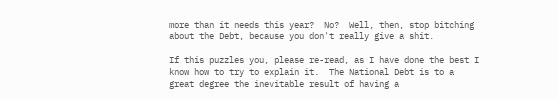more than it needs this year?  No?  Well, then, stop bitching about the Debt, because you don't really give a shit.

If this puzzles you, please re-read, as I have done the best I know how to try to explain it.  The National Debt is to a great degree the inevitable result of having a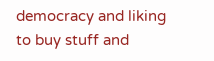democracy and liking to buy stuff and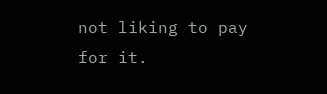not liking to pay for it.